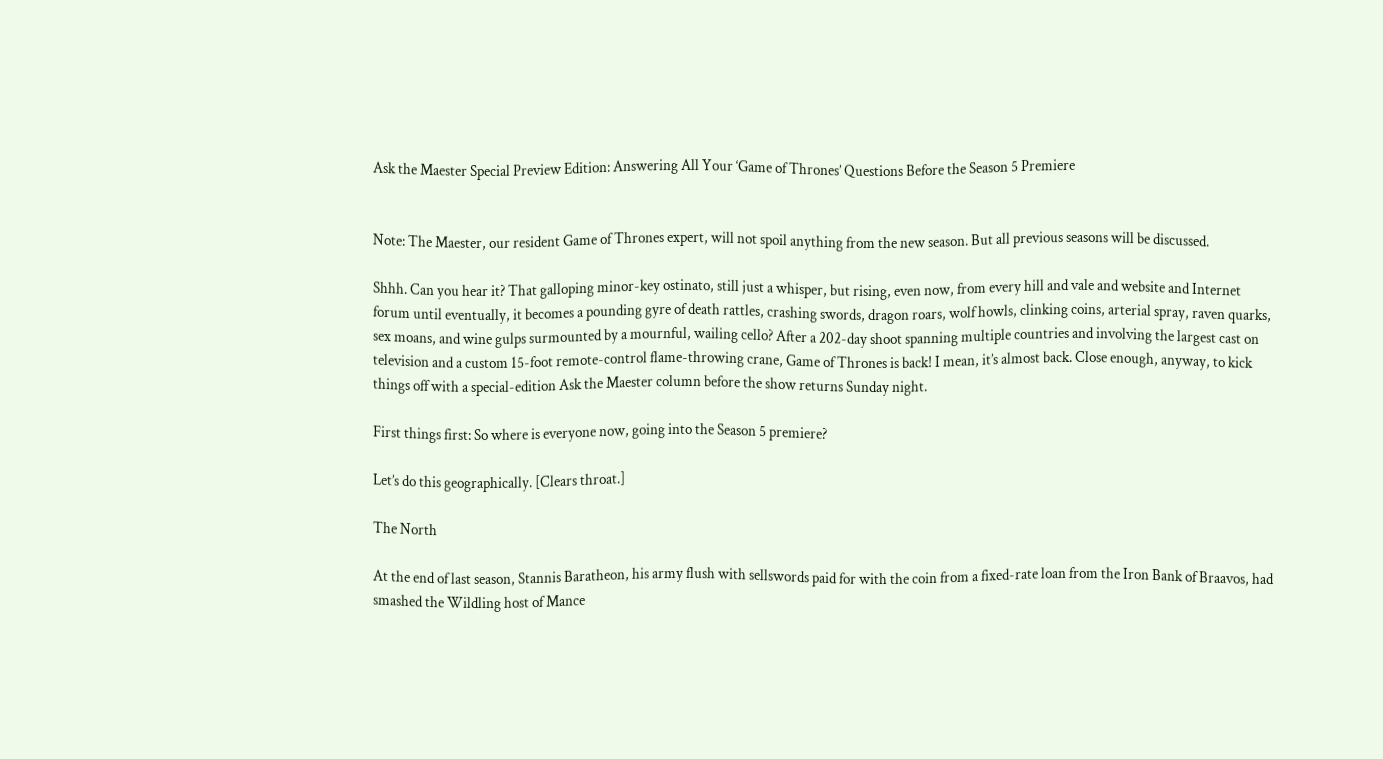Ask the Maester Special Preview Edition: Answering All Your ‘Game of Thrones’ Questions Before the Season 5 Premiere


Note: The Maester, our resident Game of Thrones expert, will not spoil anything from the new season. But all previous seasons will be discussed.

Shhh. Can you hear it? That galloping minor-key ostinato, still just a whisper, but rising, even now, from every hill and vale and website and Internet forum until eventually, it becomes a pounding gyre of death rattles, crashing swords, dragon roars, wolf howls, clinking coins, arterial spray, raven quarks, sex moans, and wine gulps surmounted by a mournful, wailing cello? After a 202-day shoot spanning multiple countries and involving the largest cast on television and a custom 15-foot remote-control flame-throwing crane, Game of Thrones is back! I mean, it’s almost back. Close enough, anyway, to kick things off with a special-edition Ask the Maester column before the show returns Sunday night.

First things first: So where is everyone now, going into the Season 5 premiere?

Let’s do this geographically. [Clears throat.]

The North

At the end of last season, Stannis Baratheon, his army flush with sellswords paid for with the coin from a fixed-rate loan from the Iron Bank of Braavos, had smashed the Wildling host of Mance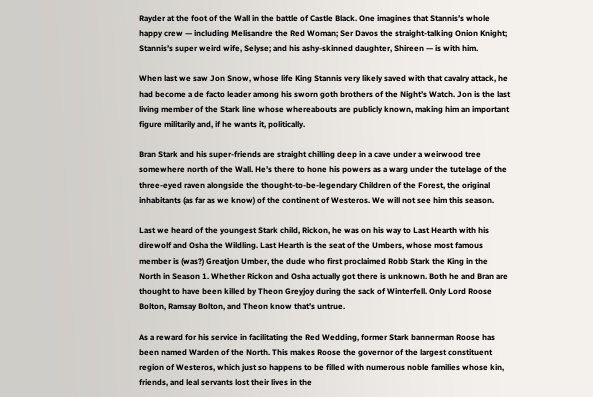Rayder at the foot of the Wall in the battle of Castle Black. One imagines that Stannis’s whole happy crew — including Melisandre the Red Woman; Ser Davos the straight-talking Onion Knight; Stannis’s super weird wife, Selyse; and his ashy-skinned daughter, Shireen — is with him.

When last we saw Jon Snow, whose life King Stannis very likely saved with that cavalry attack, he had become a de facto leader among his sworn goth brothers of the Night’s Watch. Jon is the last living member of the Stark line whose whereabouts are publicly known, making him an important figure militarily and, if he wants it, politically.

Bran Stark and his super-friends are straight chilling deep in a cave under a weirwood tree somewhere north of the Wall. He’s there to hone his powers as a warg under the tutelage of the three-eyed raven alongside the thought-to-be-legendary Children of the Forest, the original inhabitants (as far as we know) of the continent of Westeros. We will not see him this season.

Last we heard of the youngest Stark child, Rickon, he was on his way to Last Hearth with his direwolf and Osha the Wildling. Last Hearth is the seat of the Umbers, whose most famous member is (was?) Greatjon Umber, the dude who first proclaimed Robb Stark the King in the North in Season 1. Whether Rickon and Osha actually got there is unknown. Both he and Bran are thought to have been killed by Theon Greyjoy during the sack of Winterfell. Only Lord Roose Bolton, Ramsay Bolton, and Theon know that’s untrue.

As a reward for his service in facilitating the Red Wedding, former Stark bannerman Roose has been named Warden of the North. This makes Roose the governor of the largest constituent region of Westeros, which just so happens to be filled with numerous noble families whose kin, friends, and leal servants lost their lives in the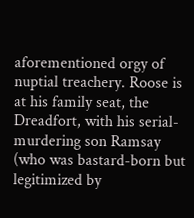aforementioned orgy of nuptial treachery. Roose is at his family seat, the Dreadfort, with his serial-murdering son Ramsay (who was bastard-born but legitimized by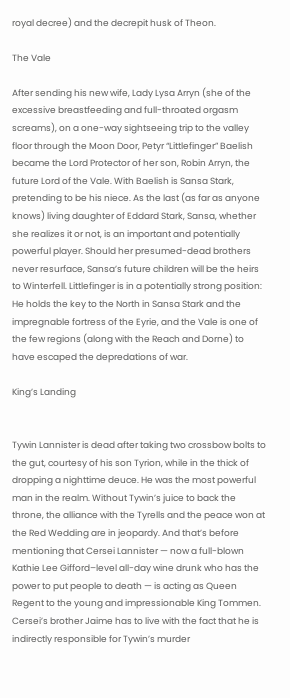royal decree) and the decrepit husk of Theon.

The Vale

After sending his new wife, Lady Lysa Arryn (she of the excessive breastfeeding and full-throated orgasm screams), on a one-way sightseeing trip to the valley floor through the Moon Door, Petyr “Littlefinger” Baelish became the Lord Protector of her son, Robin Arryn, the future Lord of the Vale. With Baelish is Sansa Stark, pretending to be his niece. As the last (as far as anyone knows) living daughter of Eddard Stark, Sansa, whether she realizes it or not, is an important and potentially powerful player. Should her presumed-dead brothers never resurface, Sansa’s future children will be the heirs to Winterfell. Littlefinger is in a potentially strong position: He holds the key to the North in Sansa Stark and the impregnable fortress of the Eyrie, and the Vale is one of the few regions (along with the Reach and Dorne) to have escaped the depredations of war.

King’s Landing


Tywin Lannister is dead after taking two crossbow bolts to the gut, courtesy of his son Tyrion, while in the thick of dropping a nighttime deuce. He was the most powerful man in the realm. Without Tywin’s juice to back the throne, the alliance with the Tyrells and the peace won at the Red Wedding are in jeopardy. And that’s before mentioning that Cersei Lannister — now a full-blown Kathie Lee Gifford–level all-day wine drunk who has the power to put people to death — is acting as Queen Regent to the young and impressionable King Tommen. Cersei’s brother Jaime has to live with the fact that he is indirectly responsible for Tywin’s murder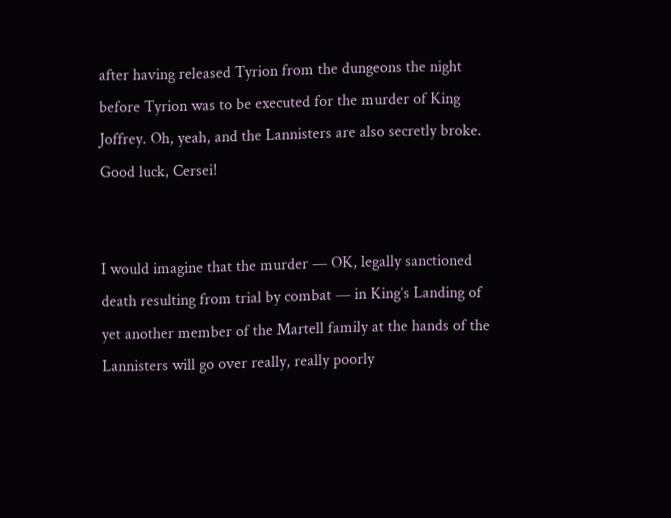after having released Tyrion from the dungeons the night before Tyrion was to be executed for the murder of King Joffrey. Oh, yeah, and the Lannisters are also secretly broke. Good luck, Cersei!


I would imagine that the murder — OK, legally sanctioned death resulting from trial by combat — in King’s Landing of yet another member of the Martell family at the hands of the Lannisters will go over really, really poorly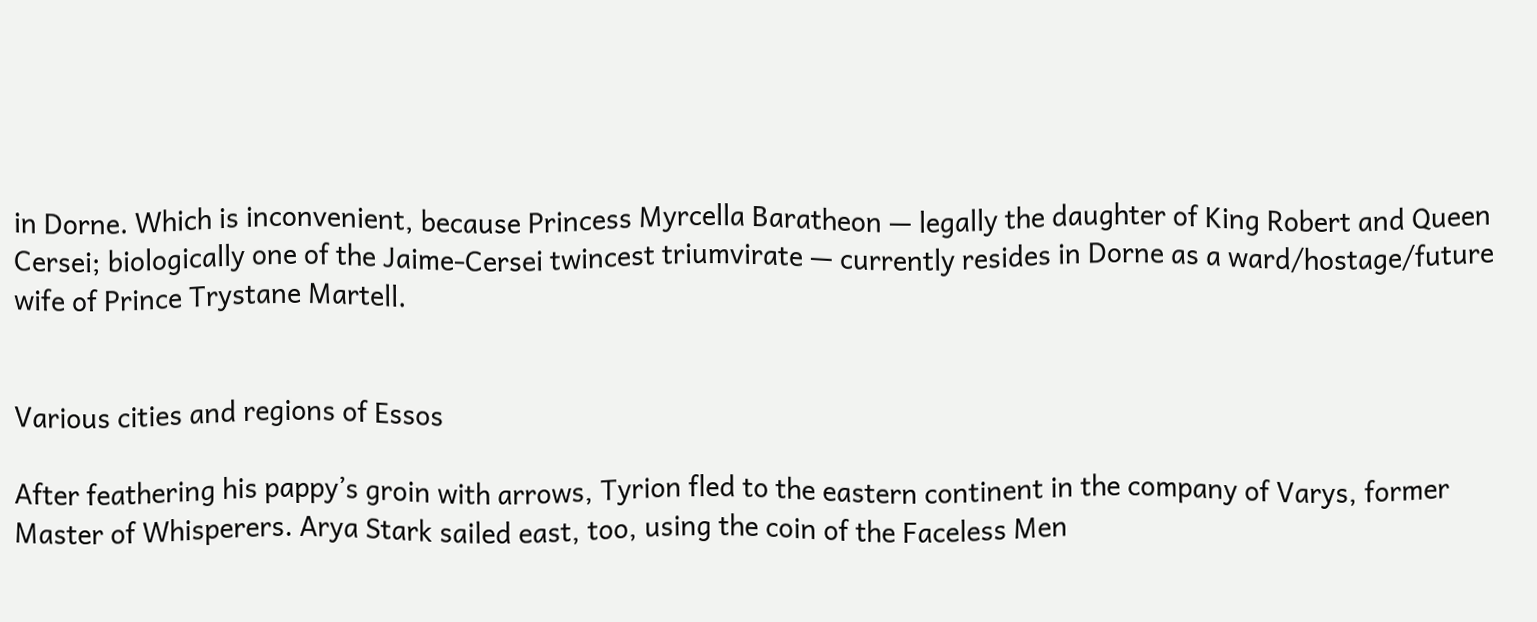in Dorne. Which is inconvenient, because Princess Myrcella Baratheon — legally the daughter of King Robert and Queen Cersei; biologically one of the Jaime-Cersei twincest triumvirate — currently resides in Dorne as a ward/hostage/future wife of Prince Trystane Martell.


Various cities and regions of Essos

After feathering his pappy’s groin with arrows, Tyrion fled to the eastern continent in the company of Varys, former Master of Whisperers. Arya Stark sailed east, too, using the coin of the Faceless Men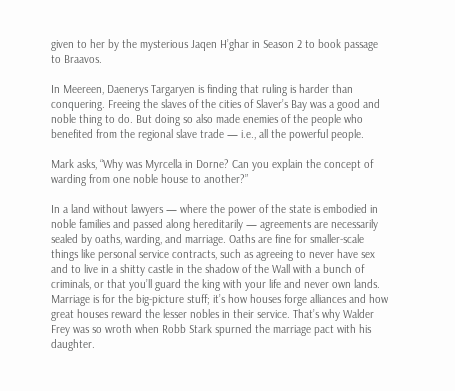given to her by the mysterious Jaqen H’ghar in Season 2 to book passage to Braavos.

In Meereen, Daenerys Targaryen is finding that ruling is harder than conquering. Freeing the slaves of the cities of Slaver’s Bay was a good and noble thing to do. But doing so also made enemies of the people who benefited from the regional slave trade — i.e., all the powerful people.

Mark asks, “Why was Myrcella in Dorne? Can you explain the concept of warding from one noble house to another?”

In a land without lawyers — where the power of the state is embodied in noble families and passed along hereditarily — agreements are necessarily sealed by oaths, warding, and marriage. Oaths are fine for smaller-scale things like personal service contracts, such as agreeing to never have sex and to live in a shitty castle in the shadow of the Wall with a bunch of criminals, or that you’ll guard the king with your life and never own lands. Marriage is for the big-picture stuff; it’s how houses forge alliances and how great houses reward the lesser nobles in their service. That’s why Walder Frey was so wroth when Robb Stark spurned the marriage pact with his daughter.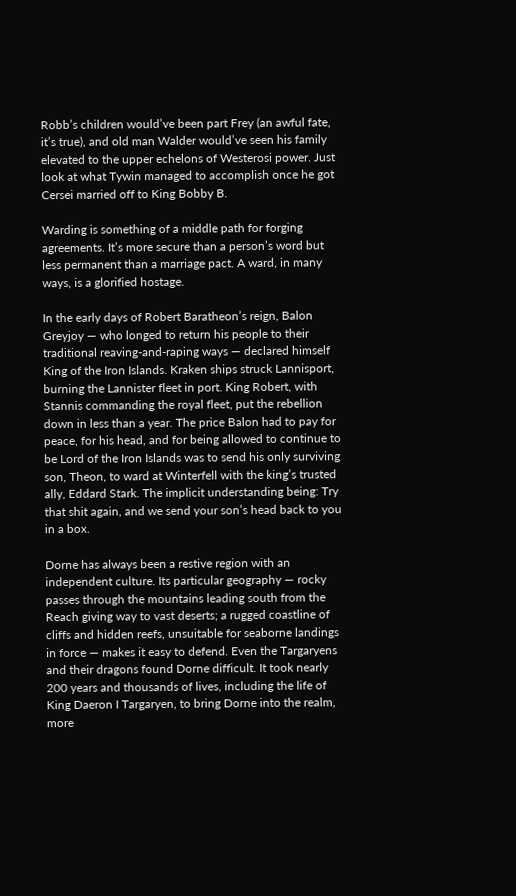Robb’s children would’ve been part Frey (an awful fate, it’s true), and old man Walder would’ve seen his family elevated to the upper echelons of Westerosi power. Just look at what Tywin managed to accomplish once he got Cersei married off to King Bobby B.

Warding is something of a middle path for forging agreements. It’s more secure than a person’s word but less permanent than a marriage pact. A ward, in many ways, is a glorified hostage.

In the early days of Robert Baratheon’s reign, Balon Greyjoy — who longed to return his people to their traditional reaving-and-raping ways — declared himself King of the Iron Islands. Kraken ships struck Lannisport, burning the Lannister fleet in port. King Robert, with Stannis commanding the royal fleet, put the rebellion down in less than a year. The price Balon had to pay for peace, for his head, and for being allowed to continue to be Lord of the Iron Islands was to send his only surviving son, Theon, to ward at Winterfell with the king’s trusted ally, Eddard Stark. The implicit understanding being: Try that shit again, and we send your son’s head back to you in a box.

Dorne has always been a restive region with an independent culture. Its particular geography — rocky passes through the mountains leading south from the Reach giving way to vast deserts; a rugged coastline of cliffs and hidden reefs, unsuitable for seaborne landings in force — makes it easy to defend. Even the Targaryens and their dragons found Dorne difficult. It took nearly 200 years and thousands of lives, including the life of King Daeron I Targaryen, to bring Dorne into the realm, more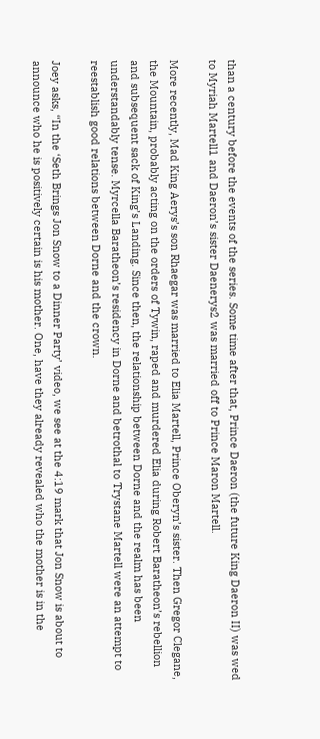than a century before the events of the series. Some time after that, Prince Daeron (the future King Daeron II) was wed to Myriah Martell1 and Daeron’s sister Daenerys2 was married off to Prince Maron Martell.

More recently, Mad King Aerys’s son Rhaegar was married to Elia Martell, Prince Oberyn’s sister. Then Gregor Clegane, the Mountain, probably acting on the orders of Tywin, raped and murdered Elia during Robert Baratheon’s rebellion and subsequent sack of King’s Landing. Since then, the relationship between Dorne and the realm has been understandably tense. Myrcella Baratheon’s residency in Dorne and betrothal to Trystane Martell were an attempt to reestablish good relations between Dorne and the crown.

Joey asks, “In the ‘Seth Brings Jon Snow to a Dinner Party’ video, we see at the 4:19 mark that Jon Snow is about to announce who he is positively certain is his mother. One, have they already revealed who the mother is in the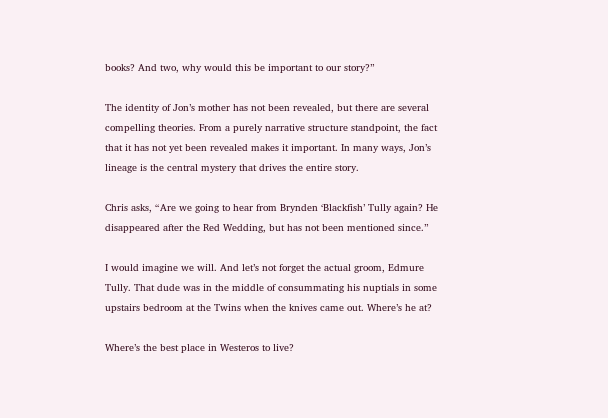books? And two, why would this be important to our story?”

The identity of Jon’s mother has not been revealed, but there are several compelling theories. From a purely narrative structure standpoint, the fact that it has not yet been revealed makes it important. In many ways, Jon’s lineage is the central mystery that drives the entire story.

Chris asks, “Are we going to hear from Brynden ‘Blackfish’ Tully again? He disappeared after the Red Wedding, but has not been mentioned since.”

I would imagine we will. And let’s not forget the actual groom, Edmure Tully. That dude was in the middle of consummating his nuptials in some upstairs bedroom at the Twins when the knives came out. Where’s he at?

Where’s the best place in Westeros to live?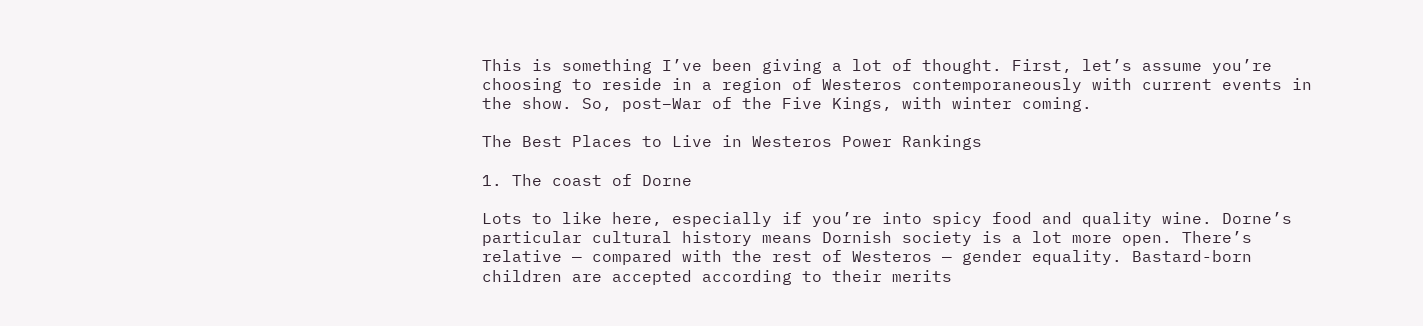This is something I’ve been giving a lot of thought. First, let’s assume you’re choosing to reside in a region of Westeros contemporaneously with current events in the show. So, post–War of the Five Kings, with winter coming.

The Best Places to Live in Westeros Power Rankings

1. The coast of Dorne

Lots to like here, especially if you’re into spicy food and quality wine. Dorne’s particular cultural history means Dornish society is a lot more open. There’s relative — compared with the rest of Westeros — gender equality. Bastard-born children are accepted according to their merits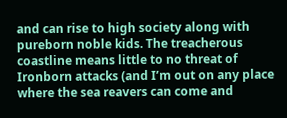and can rise to high society along with pureborn noble kids. The treacherous coastline means little to no threat of Ironborn attacks (and I’m out on any place where the sea reavers can come and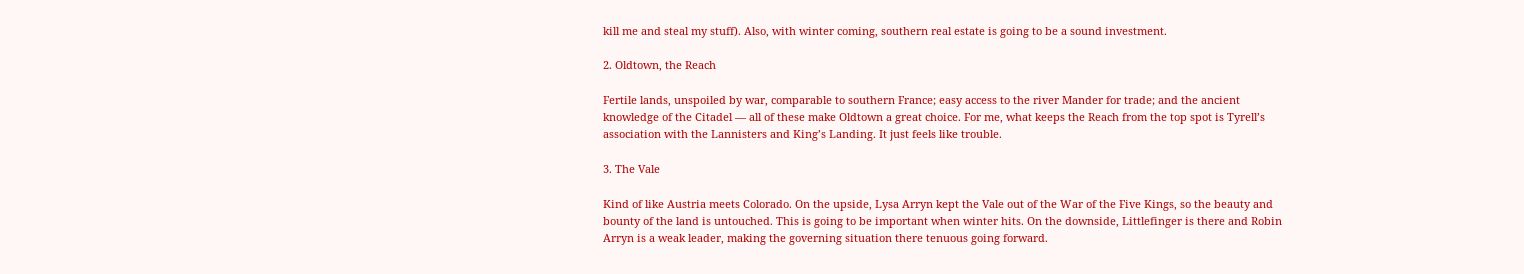kill me and steal my stuff). Also, with winter coming, southern real estate is going to be a sound investment.

2. Oldtown, the Reach

Fertile lands, unspoiled by war, comparable to southern France; easy access to the river Mander for trade; and the ancient knowledge of the Citadel — all of these make Oldtown a great choice. For me, what keeps the Reach from the top spot is Tyrell’s association with the Lannisters and King’s Landing. It just feels like trouble.

3. The Vale

Kind of like Austria meets Colorado. On the upside, Lysa Arryn kept the Vale out of the War of the Five Kings, so the beauty and bounty of the land is untouched. This is going to be important when winter hits. On the downside, Littlefinger is there and Robin Arryn is a weak leader, making the governing situation there tenuous going forward.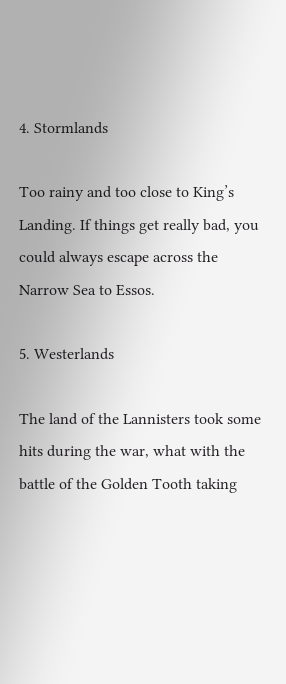4. Stormlands

Too rainy and too close to King’s Landing. If things get really bad, you could always escape across the Narrow Sea to Essos.

5. Westerlands

The land of the Lannisters took some hits during the war, what with the battle of the Golden Tooth taking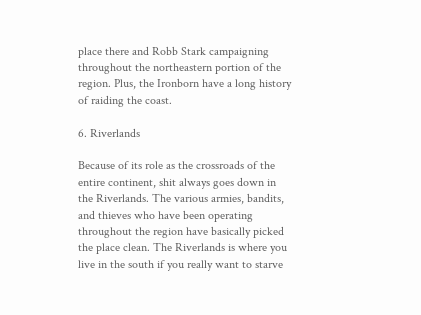place there and Robb Stark campaigning throughout the northeastern portion of the region. Plus, the Ironborn have a long history of raiding the coast.

6. Riverlands

Because of its role as the crossroads of the entire continent, shit always goes down in the Riverlands. The various armies, bandits, and thieves who have been operating throughout the region have basically picked the place clean. The Riverlands is where you live in the south if you really want to starve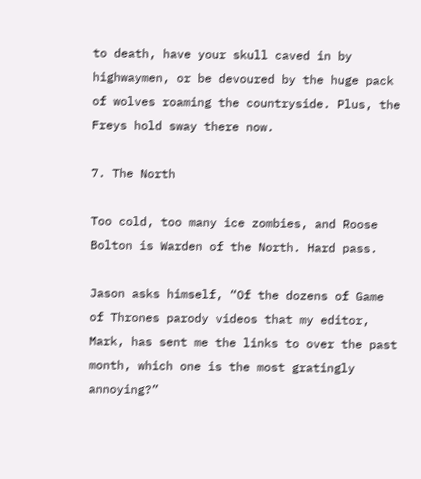to death, have your skull caved in by highwaymen, or be devoured by the huge pack of wolves roaming the countryside. Plus, the Freys hold sway there now.

7. The North

Too cold, too many ice zombies, and Roose Bolton is Warden of the North. Hard pass.

Jason asks himself, “Of the dozens of Game of Thrones parody videos that my editor, Mark, has sent me the links to over the past month, which one is the most gratingly annoying?”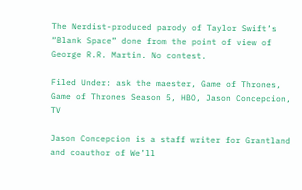The Nerdist-produced parody of Taylor Swift’s “Blank Space” done from the point of view of George R.R. Martin. No contest.

Filed Under: ask the maester, Game of Thrones, Game of Thrones Season 5, HBO, Jason Concepcion, TV

Jason Concepcion is a staff writer for Grantland and coauthor of We’ll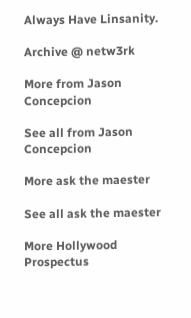Always Have Linsanity.

Archive @ netw3rk

More from Jason Concepcion

See all from Jason Concepcion

More ask the maester

See all ask the maester

More Hollywood Prospectus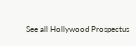See all Hollywood Prospectus